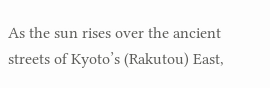As the sun rises over the ancient streets of Kyoto’s (Rakutou) East,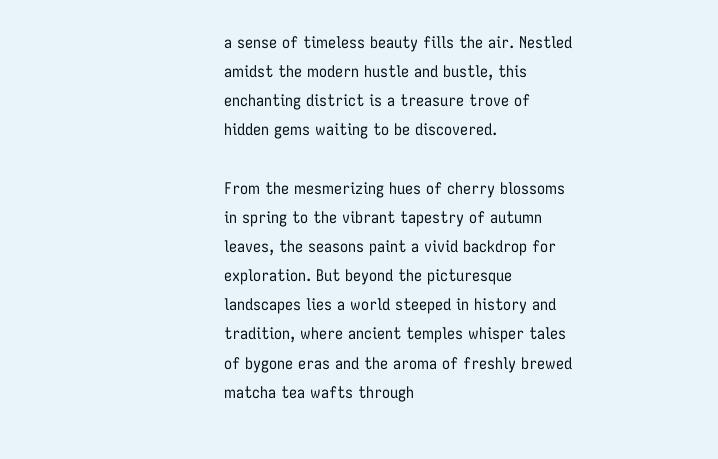a sense of timeless beauty fills the air. Nestled amidst the modern hustle and bustle, this enchanting district is a treasure trove of hidden gems waiting to be discovered.

From the mesmerizing hues of cherry blossoms in spring to the vibrant tapestry of autumn leaves, the seasons paint a vivid backdrop for exploration. But beyond the picturesque landscapes lies a world steeped in history and tradition, where ancient temples whisper tales of bygone eras and the aroma of freshly brewed matcha tea wafts through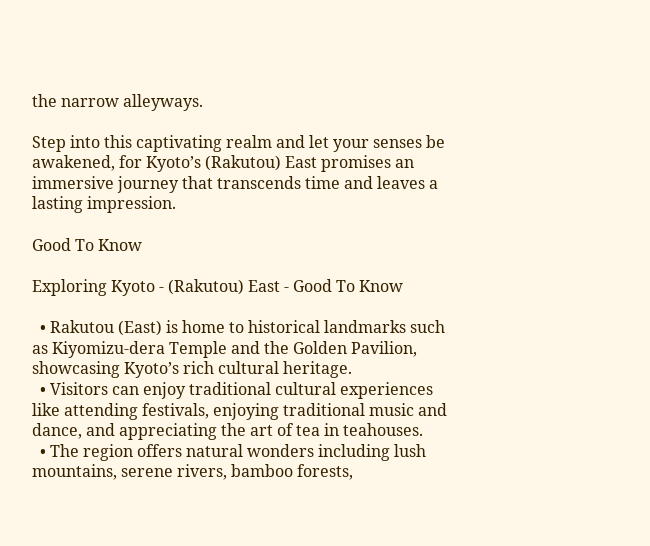the narrow alleyways.

Step into this captivating realm and let your senses be awakened, for Kyoto’s (Rakutou) East promises an immersive journey that transcends time and leaves a lasting impression.

Good To Know

Exploring Kyoto - (Rakutou) East - Good To Know

  • Rakutou (East) is home to historical landmarks such as Kiyomizu-dera Temple and the Golden Pavilion, showcasing Kyoto’s rich cultural heritage.
  • Visitors can enjoy traditional cultural experiences like attending festivals, enjoying traditional music and dance, and appreciating the art of tea in teahouses.
  • The region offers natural wonders including lush mountains, serene rivers, bamboo forests,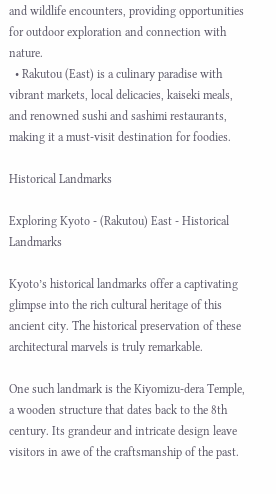and wildlife encounters, providing opportunities for outdoor exploration and connection with nature.
  • Rakutou (East) is a culinary paradise with vibrant markets, local delicacies, kaiseki meals, and renowned sushi and sashimi restaurants, making it a must-visit destination for foodies.

Historical Landmarks

Exploring Kyoto - (Rakutou) East - Historical Landmarks

Kyoto’s historical landmarks offer a captivating glimpse into the rich cultural heritage of this ancient city. The historical preservation of these architectural marvels is truly remarkable.

One such landmark is the Kiyomizu-dera Temple, a wooden structure that dates back to the 8th century. Its grandeur and intricate design leave visitors in awe of the craftsmanship of the past.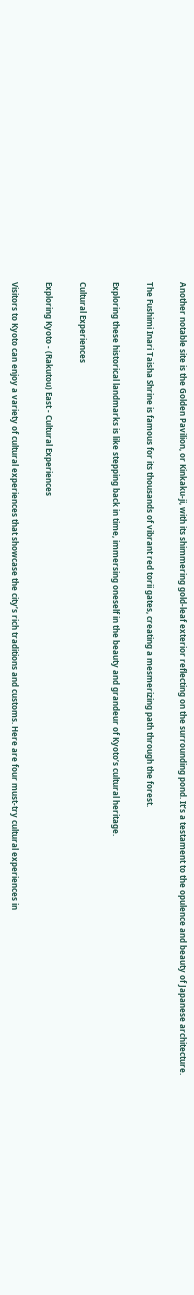Another notable site is the Golden Pavilion, or Kinkaku-ji, with its shimmering gold-leaf exterior reflecting on the surrounding pond. It’s a testament to the opulence and beauty of Japanese architecture.

The Fushimi Inari Taisha Shrine is famous for its thousands of vibrant red torii gates, creating a mesmerizing path through the forest.

Exploring these historical landmarks is like stepping back in time, immersing oneself in the beauty and grandeur of Kyoto’s cultural heritage.

Cultural Experiences

Exploring Kyoto - (Rakutou) East - Cultural Experiences

Visitors to Kyoto can enjoy a variety of cultural experiences that showcase the city’s rich traditions and customs. Here are four must-try cultural experiences in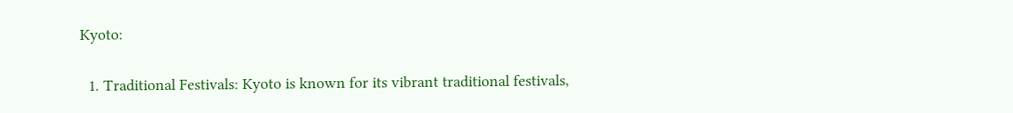Kyoto:

  1. Traditional Festivals: Kyoto is known for its vibrant traditional festivals,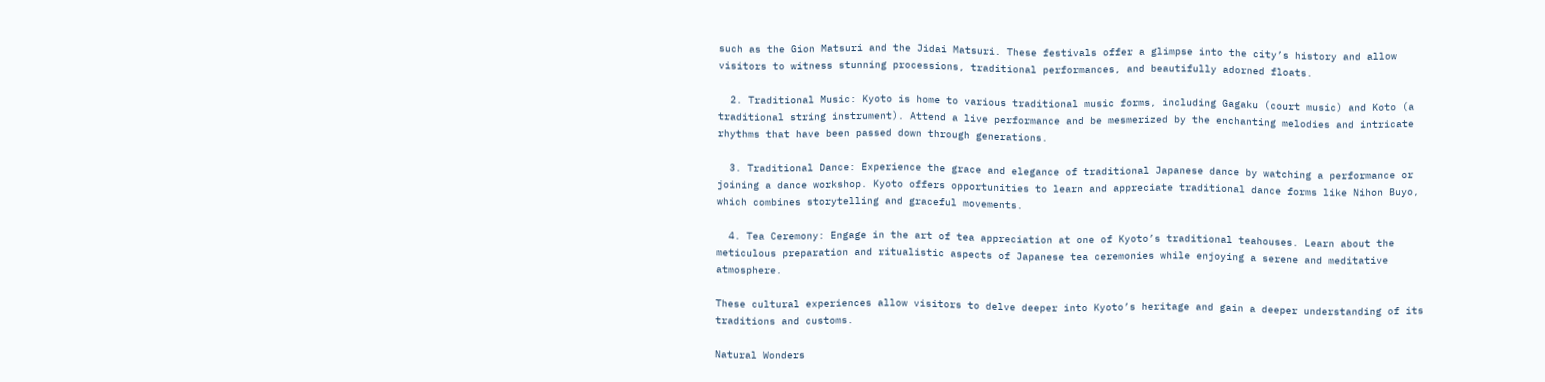such as the Gion Matsuri and the Jidai Matsuri. These festivals offer a glimpse into the city’s history and allow visitors to witness stunning processions, traditional performances, and beautifully adorned floats.

  2. Traditional Music: Kyoto is home to various traditional music forms, including Gagaku (court music) and Koto (a traditional string instrument). Attend a live performance and be mesmerized by the enchanting melodies and intricate rhythms that have been passed down through generations.

  3. Traditional Dance: Experience the grace and elegance of traditional Japanese dance by watching a performance or joining a dance workshop. Kyoto offers opportunities to learn and appreciate traditional dance forms like Nihon Buyo, which combines storytelling and graceful movements.

  4. Tea Ceremony: Engage in the art of tea appreciation at one of Kyoto’s traditional teahouses. Learn about the meticulous preparation and ritualistic aspects of Japanese tea ceremonies while enjoying a serene and meditative atmosphere.

These cultural experiences allow visitors to delve deeper into Kyoto’s heritage and gain a deeper understanding of its traditions and customs.

Natural Wonders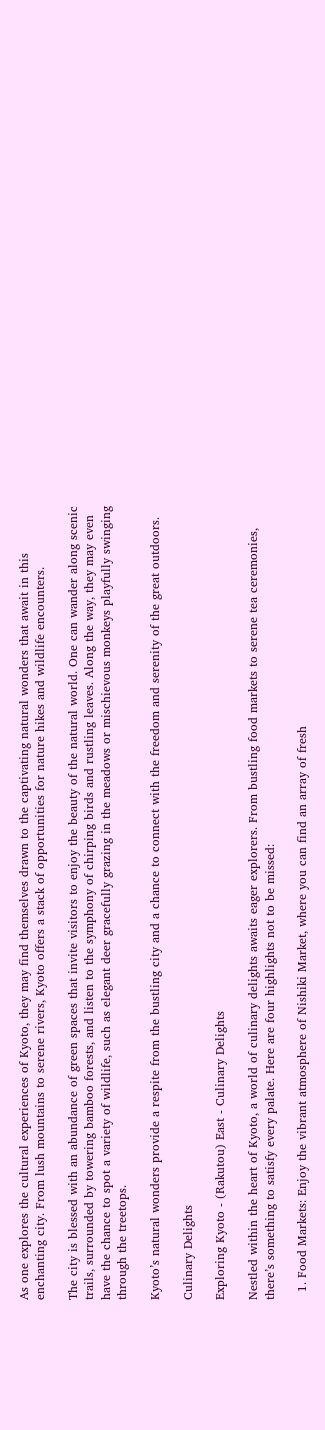As one explores the cultural experiences of Kyoto, they may find themselves drawn to the captivating natural wonders that await in this enchanting city. From lush mountains to serene rivers, Kyoto offers a stack of opportunities for nature hikes and wildlife encounters.

The city is blessed with an abundance of green spaces that invite visitors to enjoy the beauty of the natural world. One can wander along scenic trails, surrounded by towering bamboo forests, and listen to the symphony of chirping birds and rustling leaves. Along the way, they may even have the chance to spot a variety of wildlife, such as elegant deer gracefully grazing in the meadows or mischievous monkeys playfully swinging through the treetops.

Kyoto’s natural wonders provide a respite from the bustling city and a chance to connect with the freedom and serenity of the great outdoors.

Culinary Delights

Exploring Kyoto - (Rakutou) East - Culinary Delights

Nestled within the heart of Kyoto, a world of culinary delights awaits eager explorers. From bustling food markets to serene tea ceremonies, there’s something to satisfy every palate. Here are four highlights not to be missed:

  1. Food Markets: Enjoy the vibrant atmosphere of Nishiki Market, where you can find an array of fresh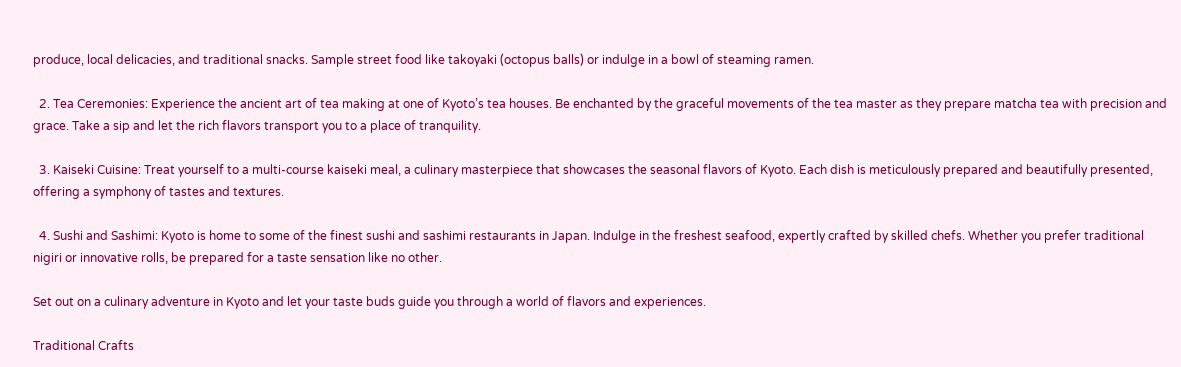produce, local delicacies, and traditional snacks. Sample street food like takoyaki (octopus balls) or indulge in a bowl of steaming ramen.

  2. Tea Ceremonies: Experience the ancient art of tea making at one of Kyoto’s tea houses. Be enchanted by the graceful movements of the tea master as they prepare matcha tea with precision and grace. Take a sip and let the rich flavors transport you to a place of tranquility.

  3. Kaiseki Cuisine: Treat yourself to a multi-course kaiseki meal, a culinary masterpiece that showcases the seasonal flavors of Kyoto. Each dish is meticulously prepared and beautifully presented, offering a symphony of tastes and textures.

  4. Sushi and Sashimi: Kyoto is home to some of the finest sushi and sashimi restaurants in Japan. Indulge in the freshest seafood, expertly crafted by skilled chefs. Whether you prefer traditional nigiri or innovative rolls, be prepared for a taste sensation like no other.

Set out on a culinary adventure in Kyoto and let your taste buds guide you through a world of flavors and experiences.

Traditional Crafts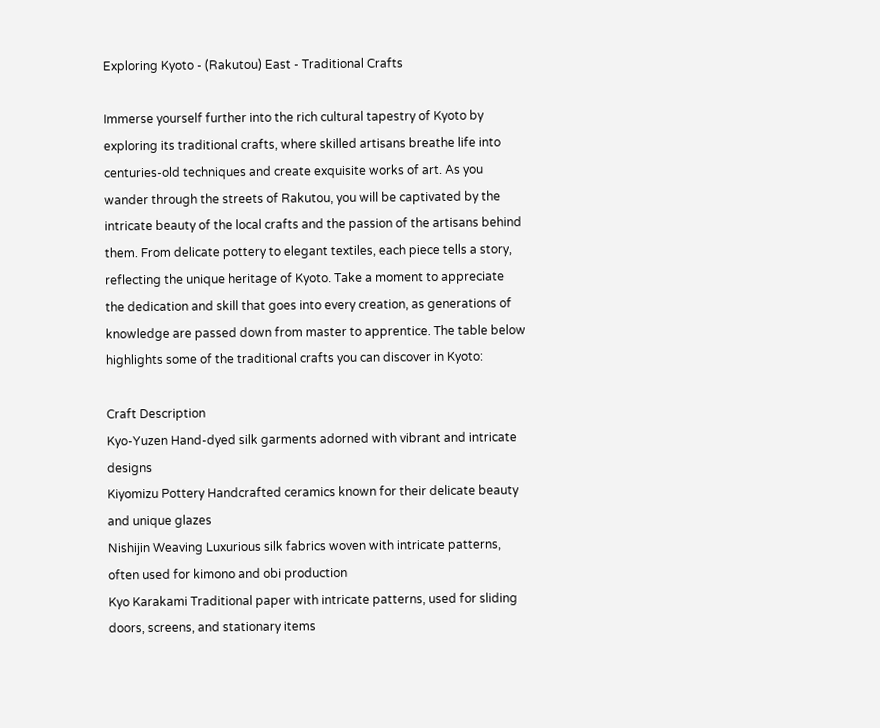Exploring Kyoto - (Rakutou) East - Traditional Crafts

Immerse yourself further into the rich cultural tapestry of Kyoto by exploring its traditional crafts, where skilled artisans breathe life into centuries-old techniques and create exquisite works of art. As you wander through the streets of Rakutou, you will be captivated by the intricate beauty of the local crafts and the passion of the artisans behind them. From delicate pottery to elegant textiles, each piece tells a story, reflecting the unique heritage of Kyoto. Take a moment to appreciate the dedication and skill that goes into every creation, as generations of knowledge are passed down from master to apprentice. The table below highlights some of the traditional crafts you can discover in Kyoto:

Craft Description
Kyo-Yuzen Hand-dyed silk garments adorned with vibrant and intricate designs
Kiyomizu Pottery Handcrafted ceramics known for their delicate beauty and unique glazes
Nishijin Weaving Luxurious silk fabrics woven with intricate patterns, often used for kimono and obi production
Kyo Karakami Traditional paper with intricate patterns, used for sliding doors, screens, and stationary items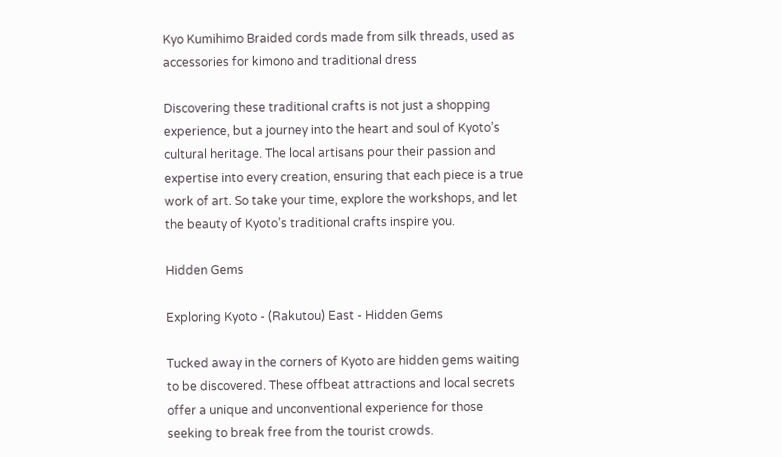Kyo Kumihimo Braided cords made from silk threads, used as accessories for kimono and traditional dress

Discovering these traditional crafts is not just a shopping experience, but a journey into the heart and soul of Kyoto’s cultural heritage. The local artisans pour their passion and expertise into every creation, ensuring that each piece is a true work of art. So take your time, explore the workshops, and let the beauty of Kyoto’s traditional crafts inspire you.

Hidden Gems

Exploring Kyoto - (Rakutou) East - Hidden Gems

Tucked away in the corners of Kyoto are hidden gems waiting to be discovered. These offbeat attractions and local secrets offer a unique and unconventional experience for those seeking to break free from the tourist crowds.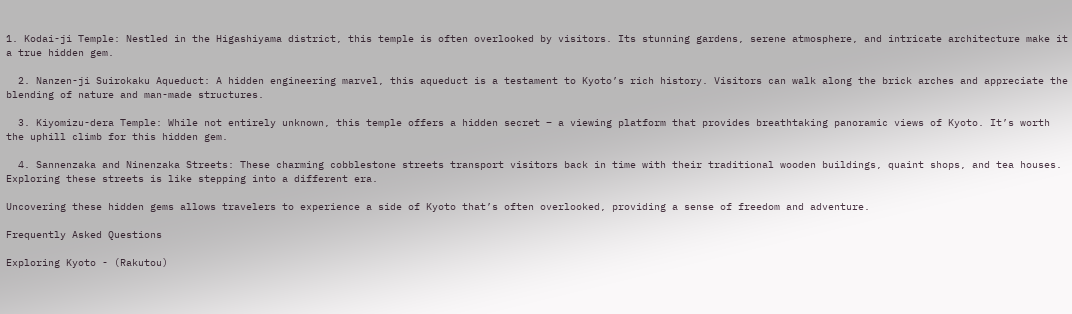1. Kodai-ji Temple: Nestled in the Higashiyama district, this temple is often overlooked by visitors. Its stunning gardens, serene atmosphere, and intricate architecture make it a true hidden gem.

  2. Nanzen-ji Suirokaku Aqueduct: A hidden engineering marvel, this aqueduct is a testament to Kyoto’s rich history. Visitors can walk along the brick arches and appreciate the blending of nature and man-made structures.

  3. Kiyomizu-dera Temple: While not entirely unknown, this temple offers a hidden secret – a viewing platform that provides breathtaking panoramic views of Kyoto. It’s worth the uphill climb for this hidden gem.

  4. Sannenzaka and Ninenzaka Streets: These charming cobblestone streets transport visitors back in time with their traditional wooden buildings, quaint shops, and tea houses. Exploring these streets is like stepping into a different era.

Uncovering these hidden gems allows travelers to experience a side of Kyoto that’s often overlooked, providing a sense of freedom and adventure.

Frequently Asked Questions

Exploring Kyoto - (Rakutou)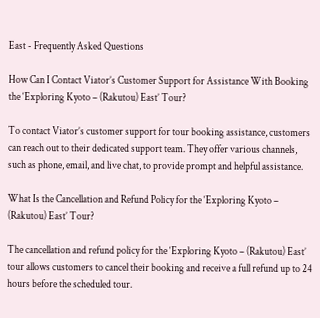East - Frequently Asked Questions

How Can I Contact Viator’s Customer Support for Assistance With Booking the ‘Exploring Kyoto – (Rakutou) East’ Tour?

To contact Viator’s customer support for tour booking assistance, customers can reach out to their dedicated support team. They offer various channels, such as phone, email, and live chat, to provide prompt and helpful assistance.

What Is the Cancellation and Refund Policy for the ‘Exploring Kyoto – (Rakutou) East’ Tour?

The cancellation and refund policy for the ‘Exploring Kyoto – (Rakutou) East’ tour allows customers to cancel their booking and receive a full refund up to 24 hours before the scheduled tour.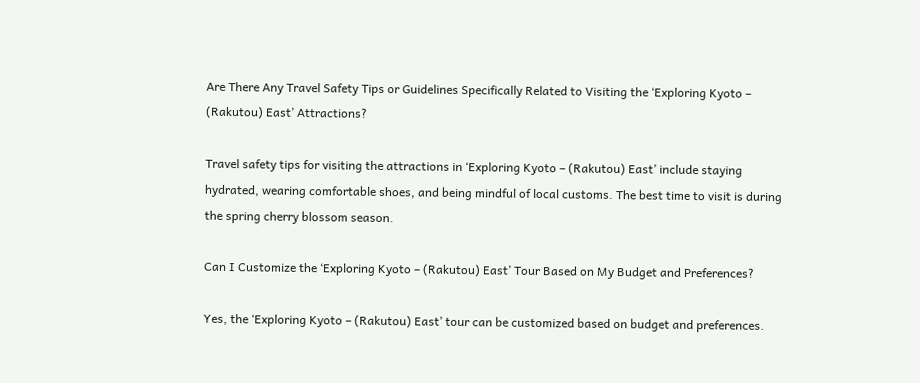Are There Any Travel Safety Tips or Guidelines Specifically Related to Visiting the ‘Exploring Kyoto – (Rakutou) East’ Attractions?

Travel safety tips for visiting the attractions in ‘Exploring Kyoto – (Rakutou) East’ include staying hydrated, wearing comfortable shoes, and being mindful of local customs. The best time to visit is during the spring cherry blossom season.

Can I Customize the ‘Exploring Kyoto – (Rakutou) East’ Tour Based on My Budget and Preferences?

Yes, the ‘Exploring Kyoto – (Rakutou) East’ tour can be customized based on budget and preferences.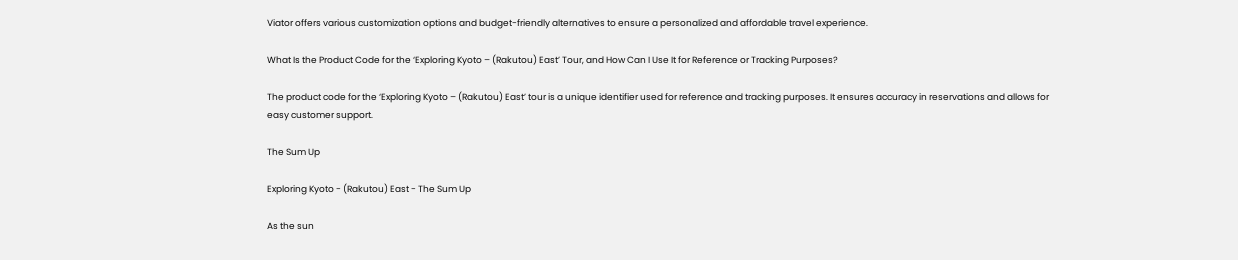Viator offers various customization options and budget-friendly alternatives to ensure a personalized and affordable travel experience.

What Is the Product Code for the ‘Exploring Kyoto – (Rakutou) East’ Tour, and How Can I Use It for Reference or Tracking Purposes?

The product code for the ‘Exploring Kyoto – (Rakutou) East’ tour is a unique identifier used for reference and tracking purposes. It ensures accuracy in reservations and allows for easy customer support.

The Sum Up

Exploring Kyoto - (Rakutou) East - The Sum Up

As the sun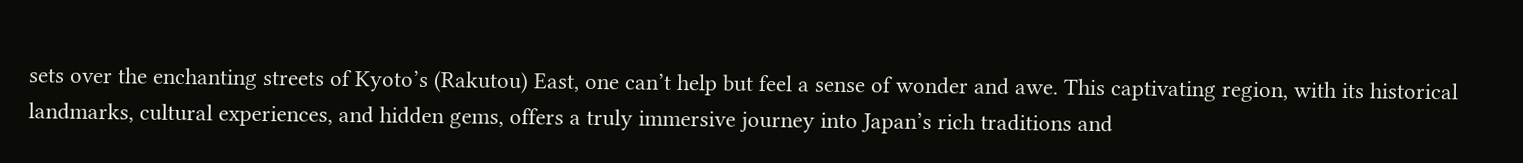sets over the enchanting streets of Kyoto’s (Rakutou) East, one can’t help but feel a sense of wonder and awe. This captivating region, with its historical landmarks, cultural experiences, and hidden gems, offers a truly immersive journey into Japan’s rich traditions and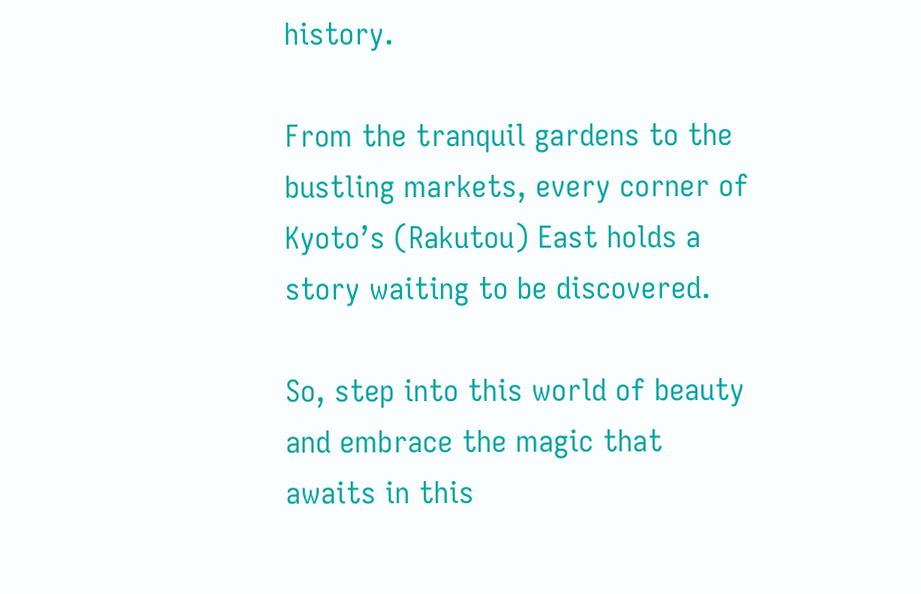history.

From the tranquil gardens to the bustling markets, every corner of Kyoto’s (Rakutou) East holds a story waiting to be discovered.

So, step into this world of beauty and embrace the magic that awaits in this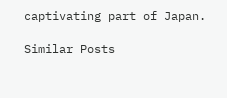captivating part of Japan.

Similar Posts